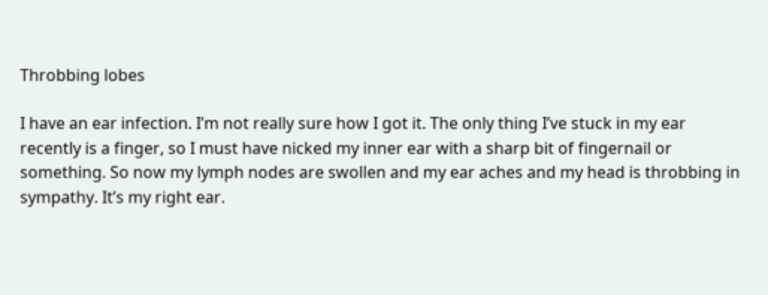Throbbing lobes

I have an ear infection. I’m not really sure how I got it. The only thing I’ve stuck in my ear recently is a finger, so I must have nicked my inner ear with a sharp bit of fingernail or something. So now my lymph nodes are swollen and my ear aches and my head is throbbing in sympathy. It’s my right ear.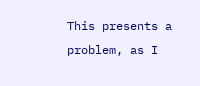This presents a problem, as I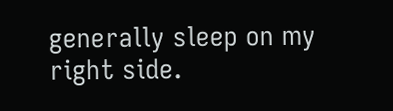generally sleep on my right side.